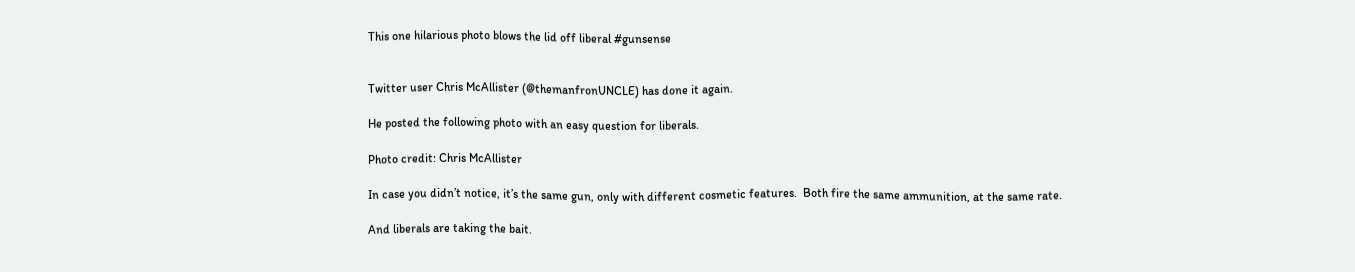This one hilarious photo blows the lid off liberal #gunsense


Twitter user Chris McAllister (@themanfronUNCLE) has done it again.

He posted the following photo with an easy question for liberals.

Photo credit: Chris McAllister

In case you didn’t notice, it’s the same gun, only with different cosmetic features.  Both fire the same ammunition, at the same rate.

And liberals are taking the bait.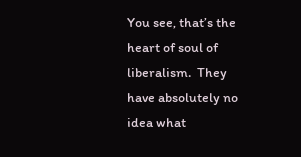You see, that’s the heart of soul of liberalism.  They have absolutely no idea what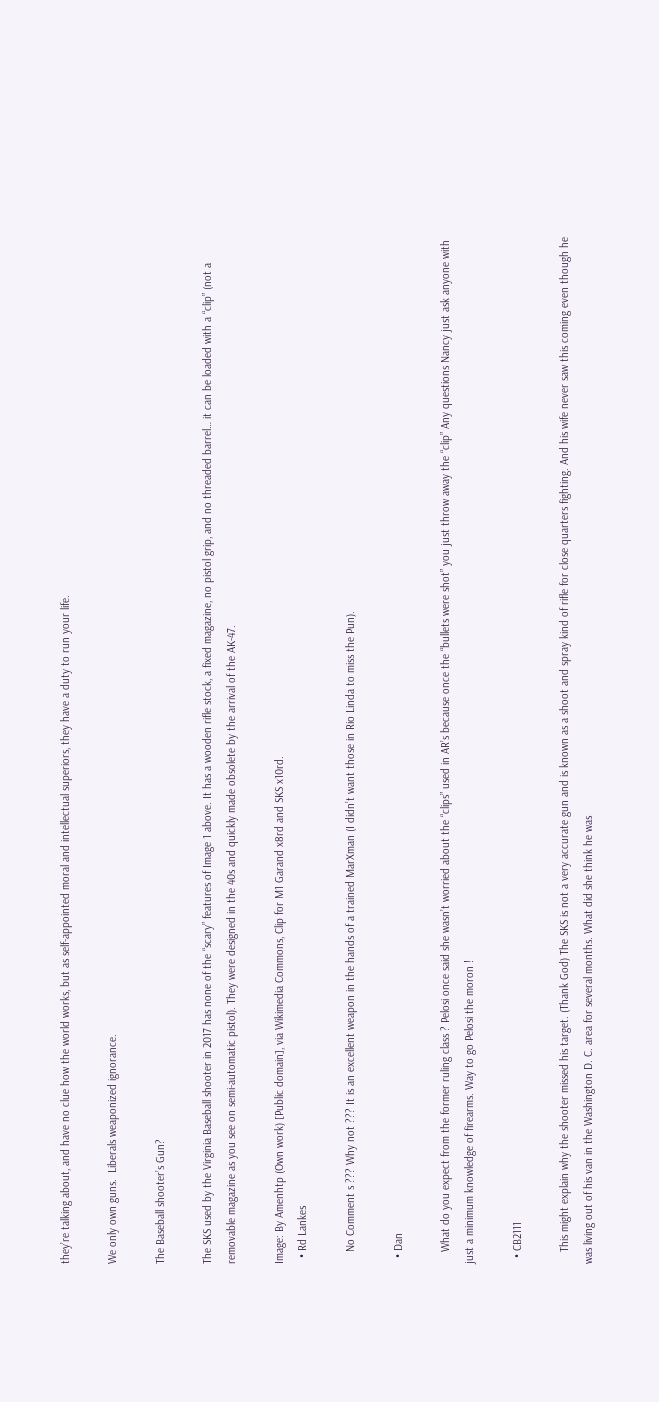they’re talking about, and have no clue how the world works, but as self-appointed moral and intellectual superiors, they have a duty to run your life.

We only own guns.  Liberals weaponized ignorance.

The Baseball shooter’s Gun?

The SKS used by the Virginia Baseball shooter in 2017 has none of the “scary” features of Image 1 above. It has a wooden rifle stock, a fixed magazine, no pistol grip, and no threaded barrel… it can be loaded with a “clip” (not a removable magazine as you see on semi-automatic pistol). They were designed in the 40s and quickly made obsolete by the arrival of the AK-47.

Image: By Amenhtp (Own work) [Public domain], via Wikimedia Commons, Clip for M1 Garand x8rd and SKS x10rd.
  • Rd Lankes

    No Comment s ??? Why not ??? It is an excellent weapon in the hands of a trained MarXman (I didn’t want those in Rio Linda to miss the Pun).

  • Dan

    What do you expect from the former ruling class ? Pelosi once said she wasn’t worried about the “clips” used in AR’s because once the “bullets were shot” you just throw away the “clip” Any questions Nancy just ask anyone with just a minimum knowledge of firearms. Way to go Pelosi the moron !

  • CB2111

    This might explain why the shooter missed his target. (Thank God) The SKS is not a very accurate gun and is known as a shoot and spray kind of rifle for close quarters fighting. And his wife never saw this coming even though he was living out of his van in the Washington D. C. area for several months. What did she think he was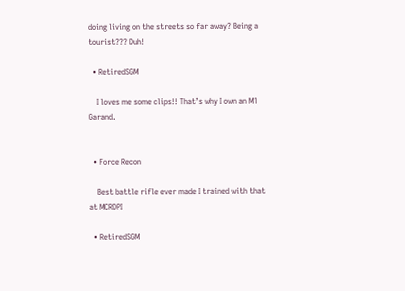doing living on the streets so far away? Being a tourist??? Duh!

  • RetiredSGM

    I loves me some clips!! That’s why I own an M1 Garand.


  • Force Recon

    Best battle rifle ever made I trained with that at MCRDPI

  • RetiredSGM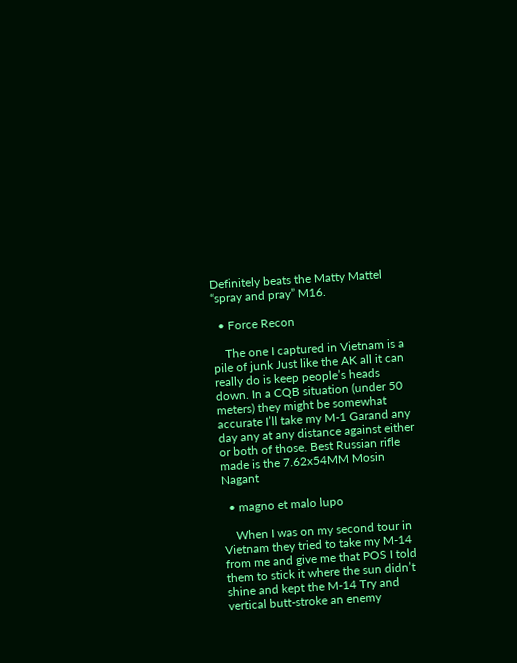Definitely beats the Matty Mattel “spray and pray” M16.

  • Force Recon

    The one I captured in Vietnam is a pile of junk Just like the AK all it can really do is keep people’s heads down. In a CQB situation (under 50 meters) they might be somewhat accurate I’ll take my M-1 Garand any day any at any distance against either or both of those. Best Russian rifle made is the 7.62x54MM Mosin Nagant

  • magno et malo lupo

    When I was on my second tour in Vietnam they tried to take my M-14 from me and give me that POS I told them to stick it where the sun didn’t shine and kept the M-14 Try and vertical butt-stroke an enemy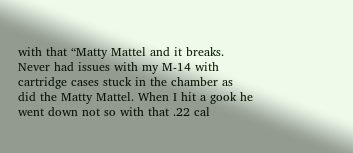with that “Matty Mattel and it breaks. Never had issues with my M-14 with cartridge cases stuck in the chamber as did the Matty Mattel. When I hit a gook he went down not so with that .22 cal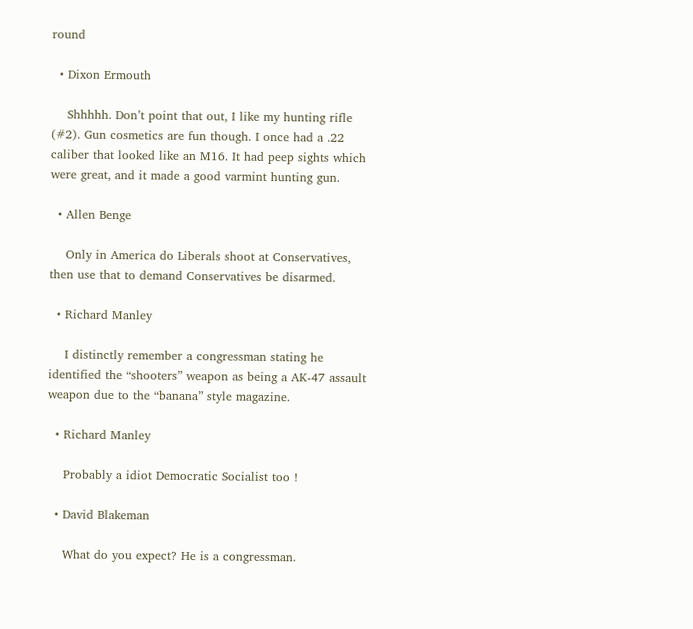round

  • Dixon Ermouth

    Shhhhh. Don’t point that out, I like my hunting rifle (#2). Gun cosmetics are fun though. I once had a .22 caliber that looked like an M16. It had peep sights which were great, and it made a good varmint hunting gun.

  • Allen Benge

    Only in America do Liberals shoot at Conservatives, then use that to demand Conservatives be disarmed.

  • Richard Manley

    I distinctly remember a congressman stating he identified the “shooters” weapon as being a AK-47 assault weapon due to the “banana” style magazine.

  • Richard Manley

    Probably a idiot Democratic Socialist too !

  • David Blakeman

    What do you expect? He is a congressman.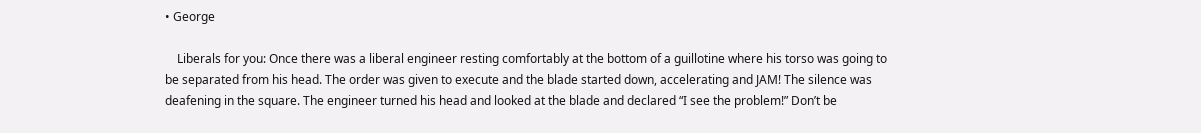• George

    Liberals for you: Once there was a liberal engineer resting comfortably at the bottom of a guillotine where his torso was going to be separated from his head. The order was given to execute and the blade started down, accelerating and JAM! The silence was deafening in the square. The engineer turned his head and looked at the blade and declared “I see the problem!” Don’t be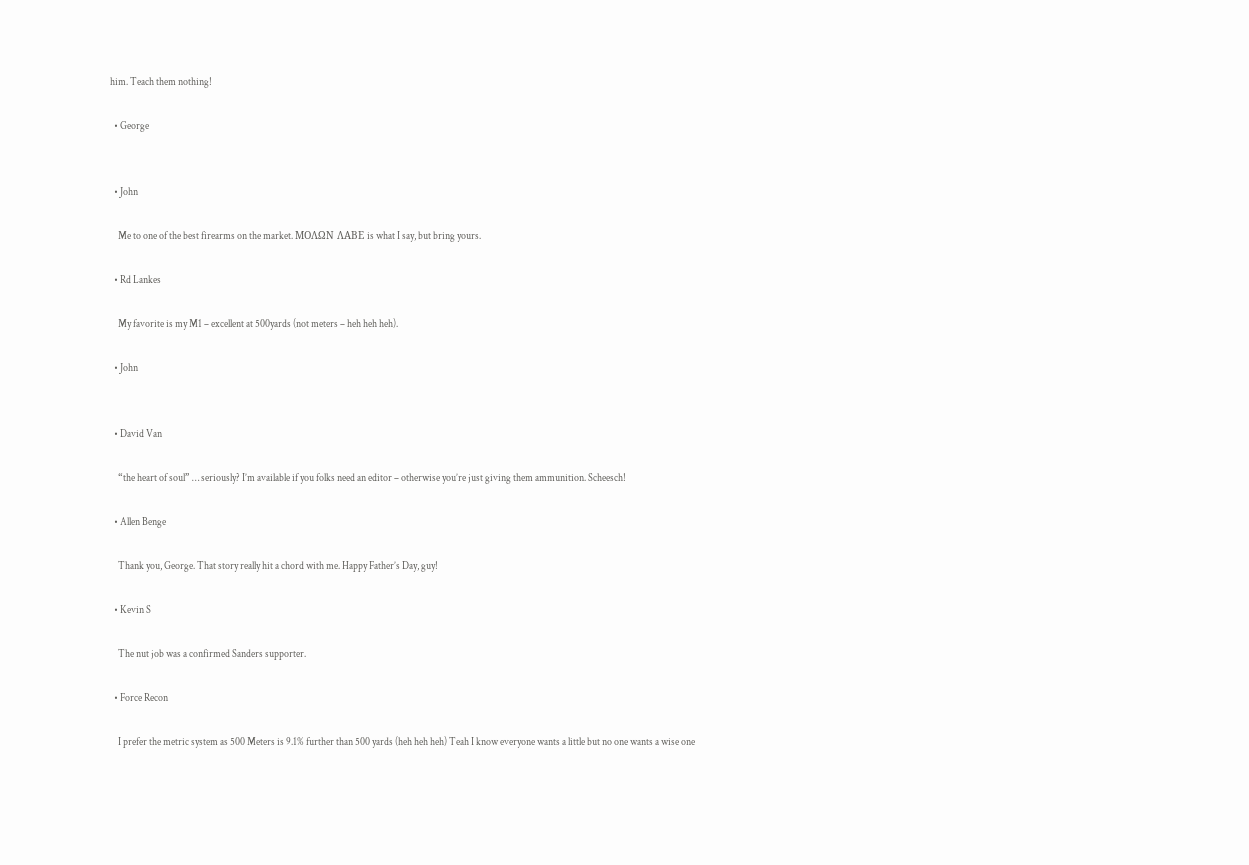him. Teach them nothing!

  • George


  • John

    Me to one of the best firearms on the market. ΜΟΛΩΝ ΛΑΒΕ is what I say, but bring yours.

  • Rd Lankes

    My favorite is my M1 – excellent at 500yards (not meters – heh heh heh).

  • John


  • David Van

    “the heart of soul” … seriously? I’m available if you folks need an editor – otherwise you’re just giving them ammunition. Scheesch!

  • Allen Benge

    Thank you, George. That story really hit a chord with me. Happy Father’s Day, guy!

  • Kevin S

    The nut job was a confirmed Sanders supporter.

  • Force Recon

    I prefer the metric system as 500 Meters is 9.1% further than 500 yards (heh heh heh) Teah I know everyone wants a little but no one wants a wise one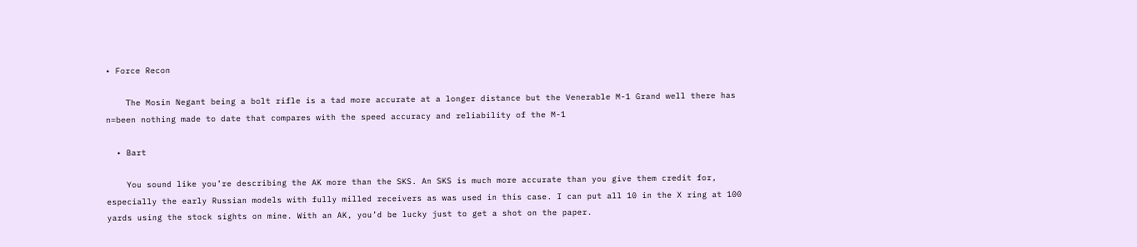• Force Recon

    The Mosin Negant being a bolt rifle is a tad more accurate at a longer distance but the Venerable M-1 Grand well there has n=been nothing made to date that compares with the speed accuracy and reliability of the M-1

  • Bart

    You sound like you’re describing the AK more than the SKS. An SKS is much more accurate than you give them credit for, especially the early Russian models with fully milled receivers as was used in this case. I can put all 10 in the X ring at 100 yards using the stock sights on mine. With an AK, you’d be lucky just to get a shot on the paper.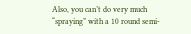Also, you can’t do very much “spraying” with a 10 round semi-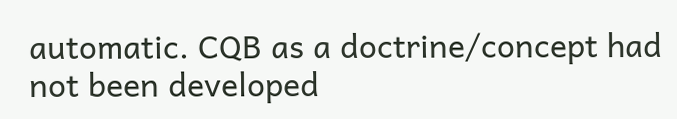automatic. CQB as a doctrine/concept had not been developed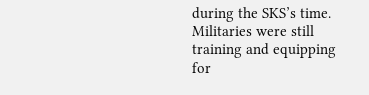during the SKS’s time. Militaries were still training and equipping for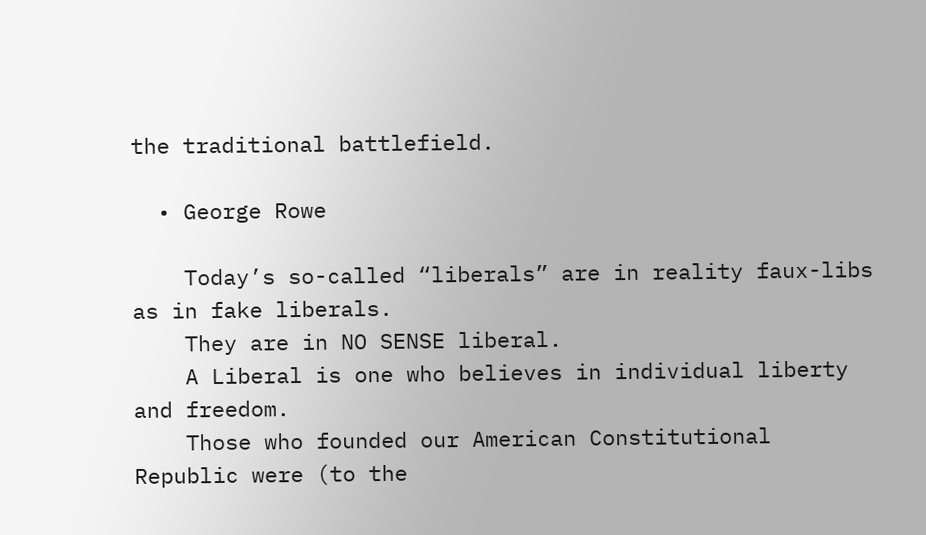the traditional battlefield.

  • George Rowe

    Today’s so-called “liberals” are in reality faux-libs as in fake liberals.
    They are in NO SENSE liberal.
    A Liberal is one who believes in individual liberty and freedom.
    Those who founded our American Constitutional Republic were (to the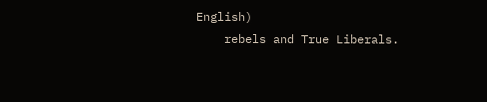English)
    rebels and True Liberals.